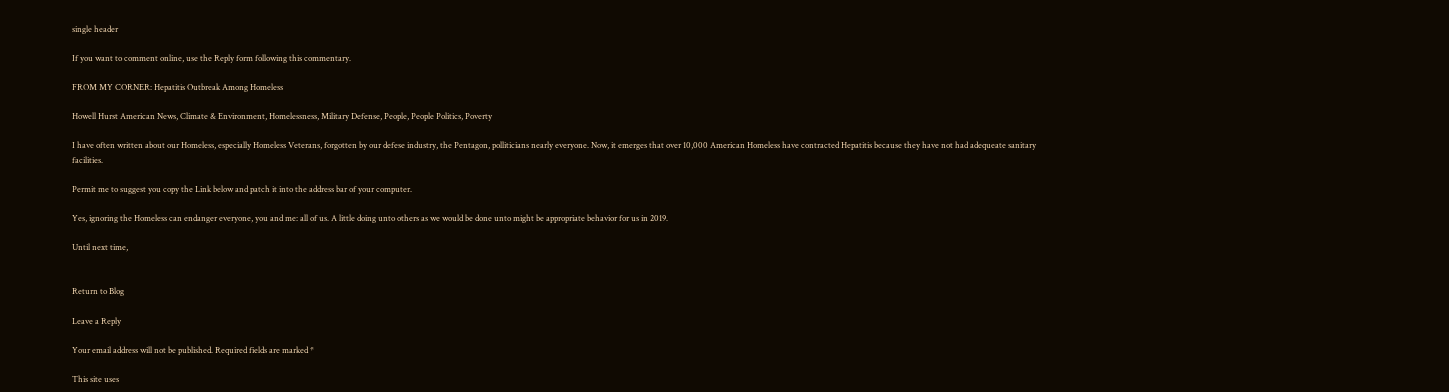single header

If you want to comment online, use the Reply form following this commentary.

FROM MY CORNER: Hepatitis Outbreak Among Homeless

Howell Hurst American News, Climate & Environment, Homelessness, Military Defense, People, People Politics, Poverty

I have often written about our Homeless, especially Homeless Veterans, forgotten by our defese industry, the Pentagon, polliticians nearly everyone. Now, it emerges that over 10,000 American Homeless have contracted Hepatitis because they have not had adequeate sanitary facilities.

Permit me to suggest you copy the Link below and patch it into the address bar of your computer.

Yes, ignoring the Homeless can endanger everyone, you and me: all of us. A little doing unto others as we would be done unto might be appropriate behavior for us in 2019.

Until next time,


Return to Blog

Leave a Reply

Your email address will not be published. Required fields are marked *

This site uses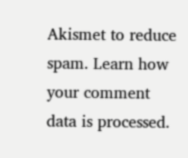Akismet to reduce spam. Learn how your comment data is processed.